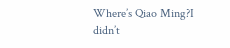Where’s Qiao Ming?I didn’t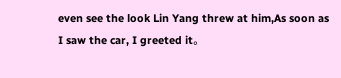even see the look Lin Yang threw at him,As soon as I saw the car, I greeted it。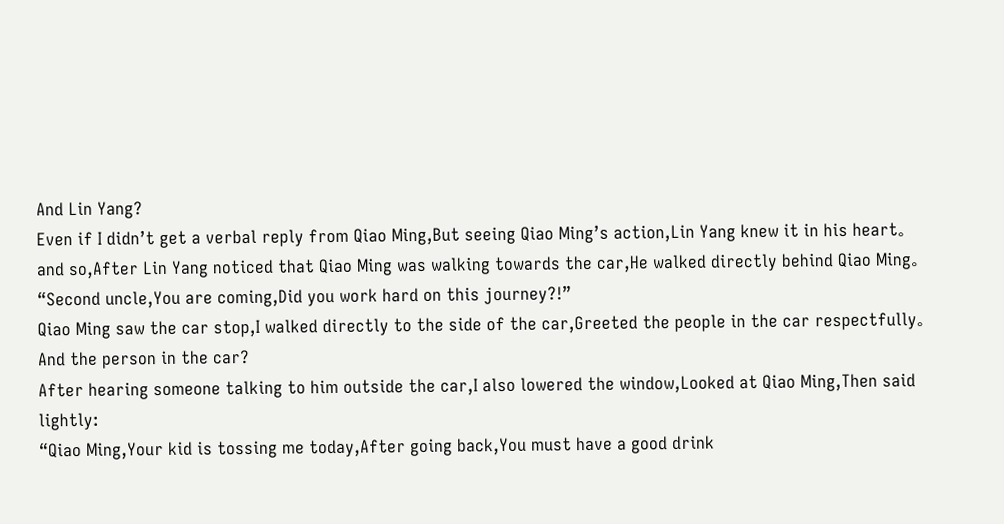And Lin Yang?
Even if I didn’t get a verbal reply from Qiao Ming,But seeing Qiao Ming’s action,Lin Yang knew it in his heart。
and so,After Lin Yang noticed that Qiao Ming was walking towards the car,He walked directly behind Qiao Ming。
“Second uncle,You are coming,Did you work hard on this journey?!”
Qiao Ming saw the car stop,I walked directly to the side of the car,Greeted the people in the car respectfully。
And the person in the car?
After hearing someone talking to him outside the car,I also lowered the window,Looked at Qiao Ming,Then said lightly:
“Qiao Ming,Your kid is tossing me today,After going back,You must have a good drink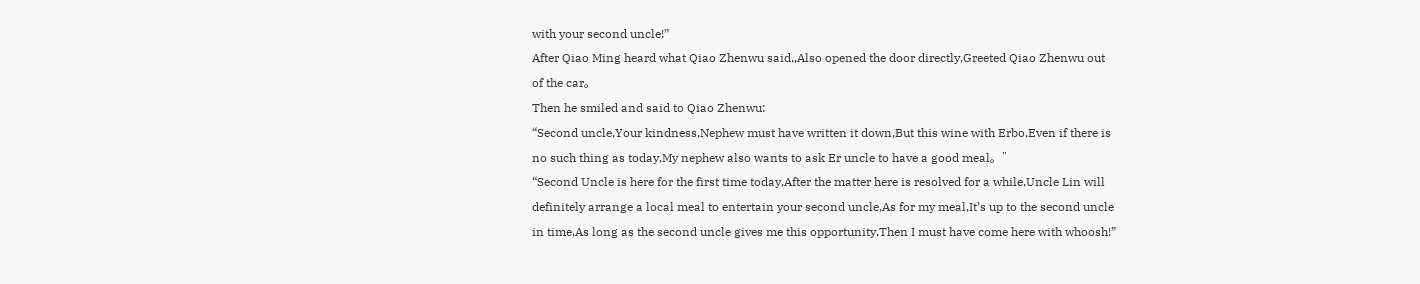with your second uncle!”
After Qiao Ming heard what Qiao Zhenwu said,,Also opened the door directly,Greeted Qiao Zhenwu out of the car。
Then he smiled and said to Qiao Zhenwu:
“Second uncle,Your kindness,Nephew must have written it down,But this wine with Erbo,Even if there is no such thing as today,My nephew also wants to ask Er uncle to have a good meal。”
“Second Uncle is here for the first time today,After the matter here is resolved for a while,Uncle Lin will definitely arrange a local meal to entertain your second uncle,As for my meal,It’s up to the second uncle in time,As long as the second uncle gives me this opportunity,Then I must have come here with whoosh!”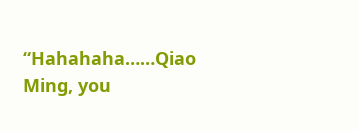“Hahahaha……Qiao Ming, you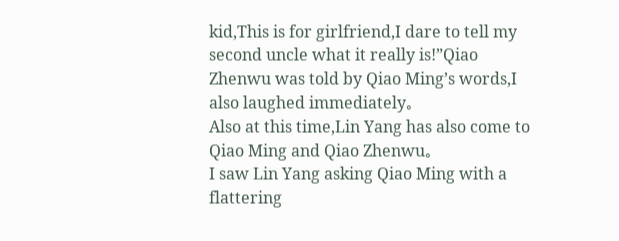kid,This is for girlfriend,I dare to tell my second uncle what it really is!”Qiao Zhenwu was told by Qiao Ming’s words,I also laughed immediately。
Also at this time,Lin Yang has also come to Qiao Ming and Qiao Zhenwu。
I saw Lin Yang asking Qiao Ming with a flattering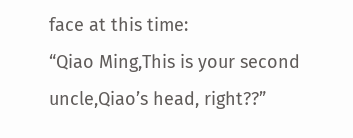face at this time:
“Qiao Ming,This is your second uncle,Qiao’s head, right??”